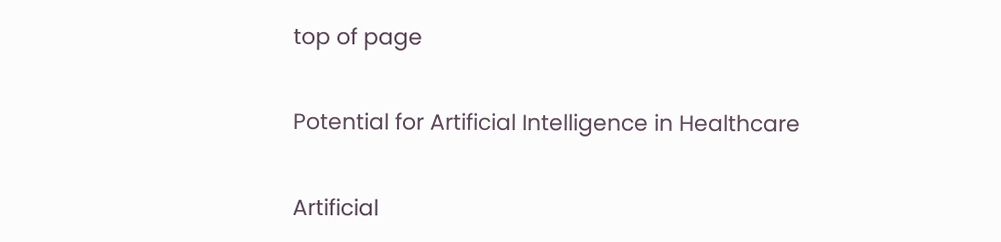top of page

Potential for Artificial Intelligence in Healthcare

Artificial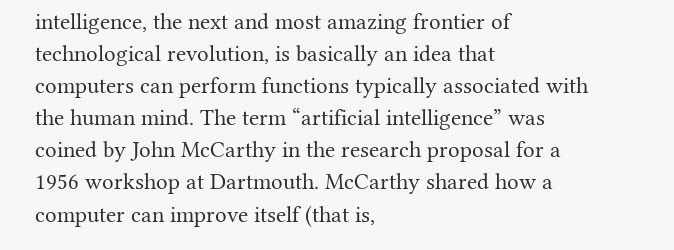intelligence, the next and most amazing frontier of technological revolution, is basically an idea that computers can perform functions typically associated with the human mind. The term “artificial intelligence” was coined by John McCarthy in the research proposal for a 1956 workshop at Dartmouth. McCarthy shared how a computer can improve itself (that is,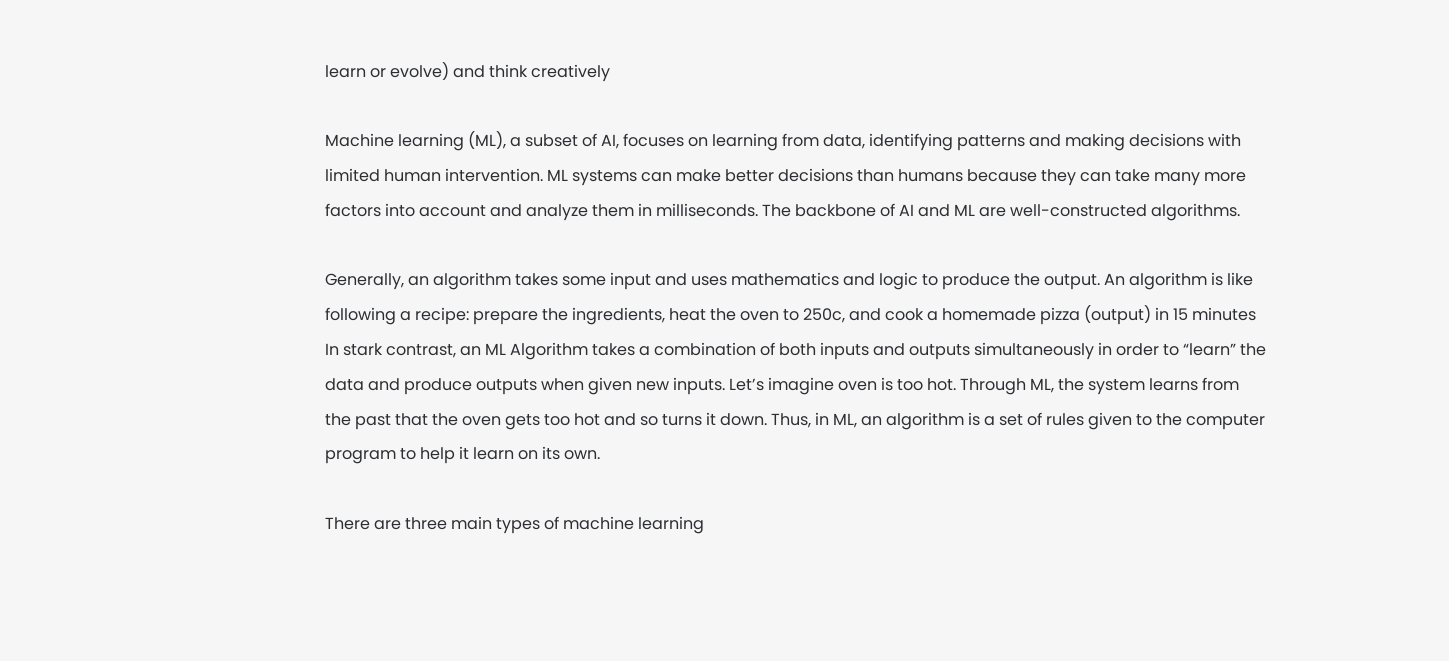learn or evolve) and think creatively

Machine learning (ML), a subset of AI, focuses on learning from data, identifying patterns and making decisions with limited human intervention. ML systems can make better decisions than humans because they can take many more factors into account and analyze them in milliseconds. The backbone of AI and ML are well-constructed algorithms.

Generally, an algorithm takes some input and uses mathematics and logic to produce the output. An algorithm is like following a recipe: prepare the ingredients, heat the oven to 250c, and cook a homemade pizza (output) in 15 minutes In stark contrast, an ML Algorithm takes a combination of both inputs and outputs simultaneously in order to “learn” the data and produce outputs when given new inputs. Let’s imagine oven is too hot. Through ML, the system learns from the past that the oven gets too hot and so turns it down. Thus, in ML, an algorithm is a set of rules given to the computer program to help it learn on its own.

There are three main types of machine learning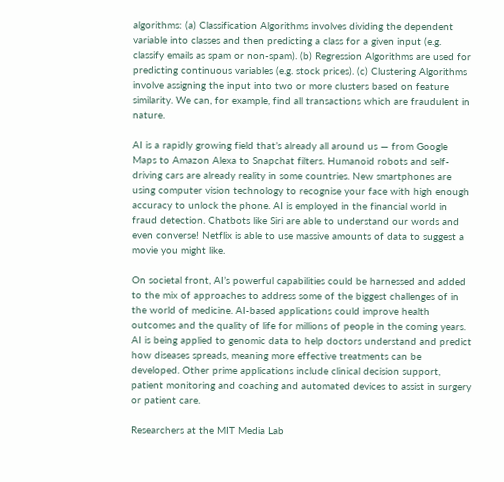algorithms: (a) Classification Algorithms involves dividing the dependent variable into classes and then predicting a class for a given input (e.g. classify emails as spam or non-spam). (b) Regression Algorithms are used for predicting continuous variables (e.g. stock prices). (c) Clustering Algorithms involve assigning the input into two or more clusters based on feature similarity. We can, for example, find all transactions which are fraudulent in nature.

AI is a rapidly growing field that’s already all around us — from Google Maps to Amazon Alexa to Snapchat filters. Humanoid robots and self-driving cars are already reality in some countries. New smartphones are using computer vision technology to recognise your face with high enough accuracy to unlock the phone. AI is employed in the financial world in fraud detection. Chatbots like Siri are able to understand our words and even converse! Netflix is able to use massive amounts of data to suggest a movie you might like.

On societal front, AI’s powerful capabilities could be harnessed and added to the mix of approaches to address some of the biggest challenges of in the world of medicine. AI-based applications could improve health outcomes and the quality of life for millions of people in the coming years. AI is being applied to genomic data to help doctors understand and predict how diseases spreads, meaning more effective treatments can be developed. Other prime applications include clinical decision support, patient monitoring and coaching and automated devices to assist in surgery or patient care.

Researchers at the MIT Media Lab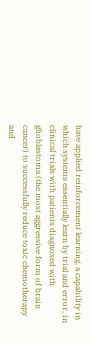have applied reinforcement learning, a capability in which systems essentially learn by trial and error, in clinical trials with patients diagnosed with glioblastoma (the most aggressive form of brain cancer) to successfully reduce toxic chemotherapy and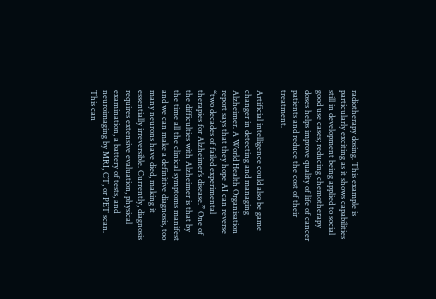radiotherapy dosing. This example is particularly exciting as it shows capabilities still in development being applied to social good use cases; reducing chemotherapy doses helps improve quality of life of cancer patients and reduce the cost of their treatment.

Artificial intelligence could also be game changer in detecting and managing Alzheimer. A World Health Organisation report says that they hope AI can reverse “two decades of failed experimental therapies for Alzheimer’s disease.” One of the difficulties with Alzheimer is that by the time all the clinical symptoms manifest and we can make a definitive diagnosis, too many neurons have died, making it essentially irreversible. Currently, diagnosis requires extensive evaluation, physical examination, a battery of tests, and neuroimaging by MRI, CT, or PET scan. This can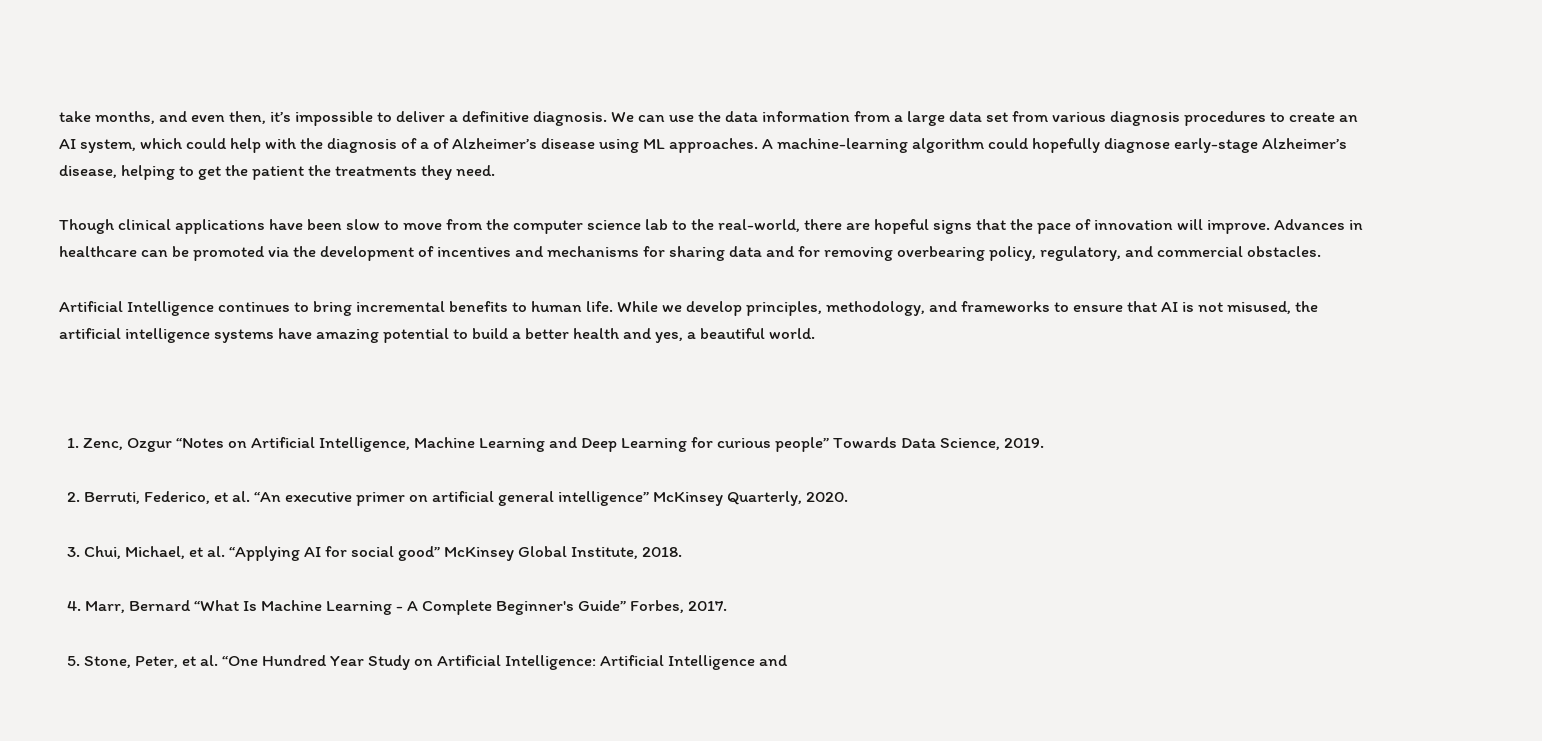take months, and even then, it’s impossible to deliver a definitive diagnosis. We can use the data information from a large data set from various diagnosis procedures to create an AI system, which could help with the diagnosis of a of Alzheimer’s disease using ML approaches. A machine-learning algorithm could hopefully diagnose early-stage Alzheimer’s disease, helping to get the patient the treatments they need.

Though clinical applications have been slow to move from the computer science lab to the real-world, there are hopeful signs that the pace of innovation will improve. Advances in healthcare can be promoted via the development of incentives and mechanisms for sharing data and for removing overbearing policy, regulatory, and commercial obstacles.

Artificial Intelligence continues to bring incremental benefits to human life. While we develop principles, methodology, and frameworks to ensure that AI is not misused, the artificial intelligence systems have amazing potential to build a better health and yes, a beautiful world.



  1. Zenc, Ozgur “Notes on Artificial Intelligence, Machine Learning and Deep Learning for curious people” Towards Data Science, 2019.

  2. Berruti, Federico, et al. “An executive primer on artificial general intelligence” McKinsey Quarterly, 2020.

  3. Chui, Michael, et al. “Applying AI for social good” McKinsey Global Institute, 2018.

  4. Marr, Bernard “What Is Machine Learning - A Complete Beginner's Guide” Forbes, 2017.

  5. Stone, Peter, et al. “One Hundred Year Study on Artificial Intelligence: Artificial Intelligence and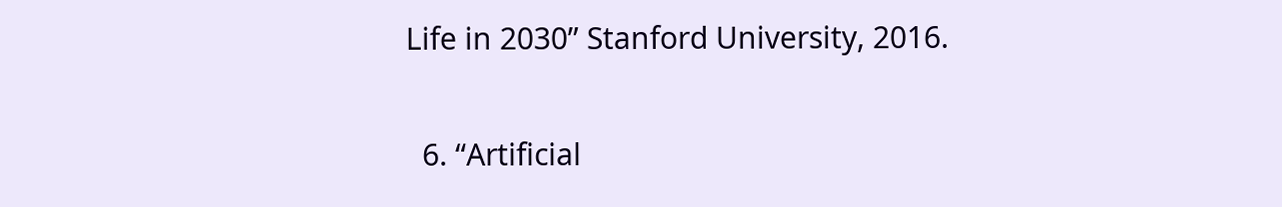Life in 2030” Stanford University, 2016.

  6. “Artificial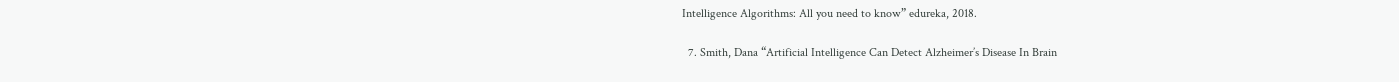Intelligence Algorithms: All you need to know” edureka, 2018.

  7. Smith, Dana “Artificial Intelligence Can Detect Alzheimer’s Disease In Brain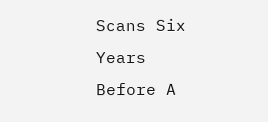Scans Six Years Before A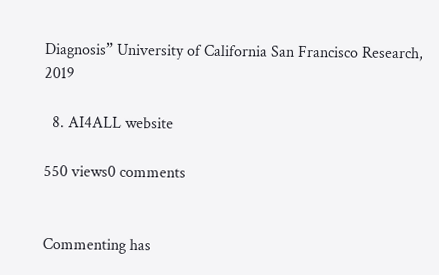Diagnosis” University of California San Francisco Research, 2019

  8. AI4ALL website

550 views0 comments


Commenting has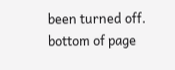been turned off.
bottom of page